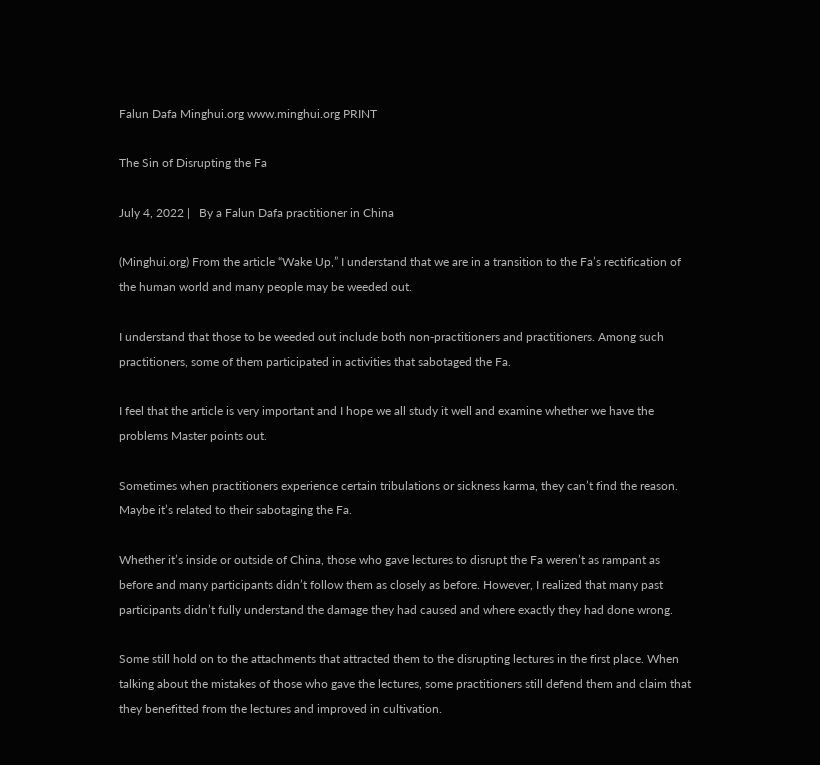Falun Dafa Minghui.org www.minghui.org PRINT

The Sin of Disrupting the Fa

July 4, 2022 |   By a Falun Dafa practitioner in China

(Minghui.org) From the article “Wake Up,” I understand that we are in a transition to the Fa’s rectification of the human world and many people may be weeded out.

I understand that those to be weeded out include both non-practitioners and practitioners. Among such practitioners, some of them participated in activities that sabotaged the Fa.

I feel that the article is very important and I hope we all study it well and examine whether we have the problems Master points out.

Sometimes when practitioners experience certain tribulations or sickness karma, they can’t find the reason. Maybe it’s related to their sabotaging the Fa.

Whether it’s inside or outside of China, those who gave lectures to disrupt the Fa weren’t as rampant as before and many participants didn’t follow them as closely as before. However, I realized that many past participants didn’t fully understand the damage they had caused and where exactly they had done wrong.

Some still hold on to the attachments that attracted them to the disrupting lectures in the first place. When talking about the mistakes of those who gave the lectures, some practitioners still defend them and claim that they benefitted from the lectures and improved in cultivation.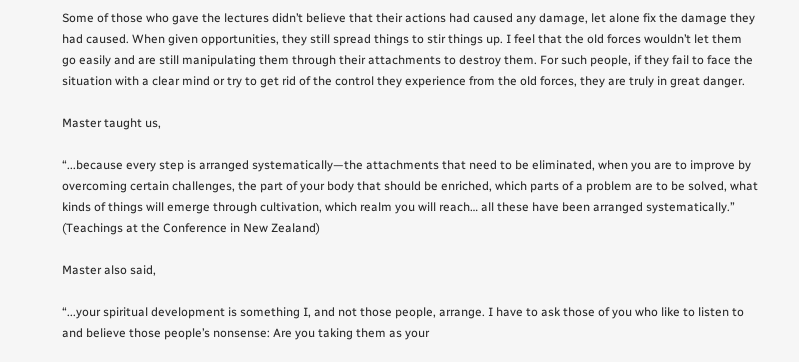Some of those who gave the lectures didn’t believe that their actions had caused any damage, let alone fix the damage they had caused. When given opportunities, they still spread things to stir things up. I feel that the old forces wouldn’t let them go easily and are still manipulating them through their attachments to destroy them. For such people, if they fail to face the situation with a clear mind or try to get rid of the control they experience from the old forces, they are truly in great danger.

Master taught us,

“...because every step is arranged systematically—the attachments that need to be eliminated, when you are to improve by overcoming certain challenges, the part of your body that should be enriched, which parts of a problem are to be solved, what kinds of things will emerge through cultivation, which realm you will reach… all these have been arranged systematically.” (Teachings at the Conference in New Zealand)

Master also said,

“...your spiritual development is something I, and not those people, arrange. I have to ask those of you who like to listen to and believe those people’s nonsense: Are you taking them as your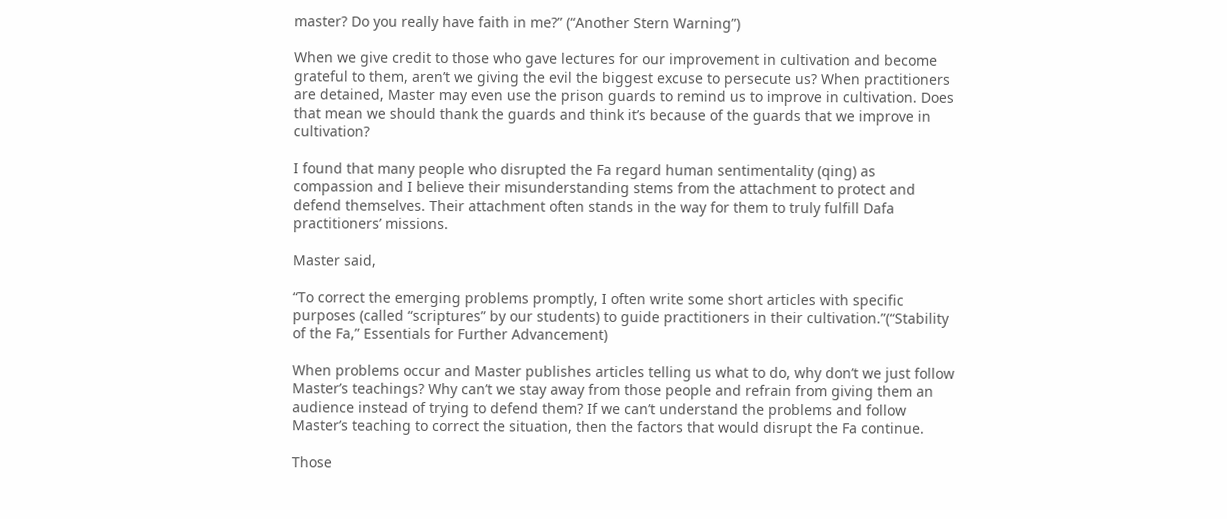master? Do you really have faith in me?” (“Another Stern Warning”)

When we give credit to those who gave lectures for our improvement in cultivation and become grateful to them, aren’t we giving the evil the biggest excuse to persecute us? When practitioners are detained, Master may even use the prison guards to remind us to improve in cultivation. Does that mean we should thank the guards and think it’s because of the guards that we improve in cultivation?

I found that many people who disrupted the Fa regard human sentimentality (qing) as compassion and I believe their misunderstanding stems from the attachment to protect and defend themselves. Their attachment often stands in the way for them to truly fulfill Dafa practitioners’ missions.

Master said,

“To correct the emerging problems promptly, I often write some short articles with specific purposes (called “scriptures” by our students) to guide practitioners in their cultivation.”(“Stability of the Fa,” Essentials for Further Advancement)

When problems occur and Master publishes articles telling us what to do, why don’t we just follow Master’s teachings? Why can’t we stay away from those people and refrain from giving them an audience instead of trying to defend them? If we can’t understand the problems and follow Master’s teaching to correct the situation, then the factors that would disrupt the Fa continue.

Those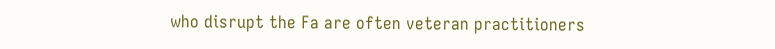who disrupt the Fa are often veteran practitioners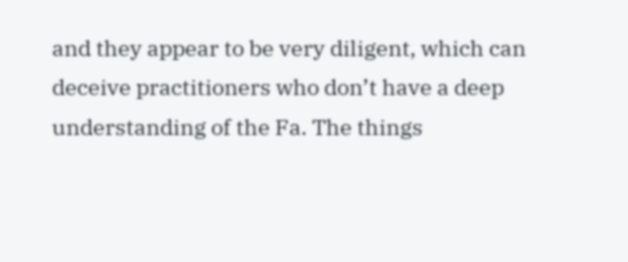and they appear to be very diligent, which can deceive practitioners who don’t have a deep understanding of the Fa. The things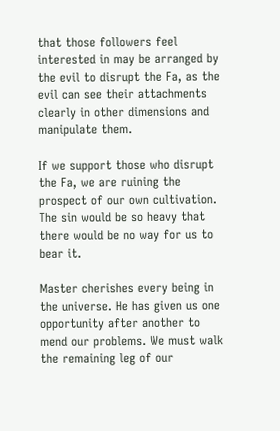that those followers feel interested in may be arranged by the evil to disrupt the Fa, as the evil can see their attachments clearly in other dimensions and manipulate them.

If we support those who disrupt the Fa, we are ruining the prospect of our own cultivation. The sin would be so heavy that there would be no way for us to bear it.

Master cherishes every being in the universe. He has given us one opportunity after another to mend our problems. We must walk the remaining leg of our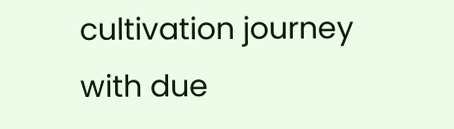cultivation journey with due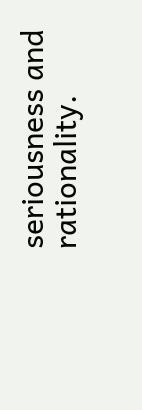seriousness and rationality.